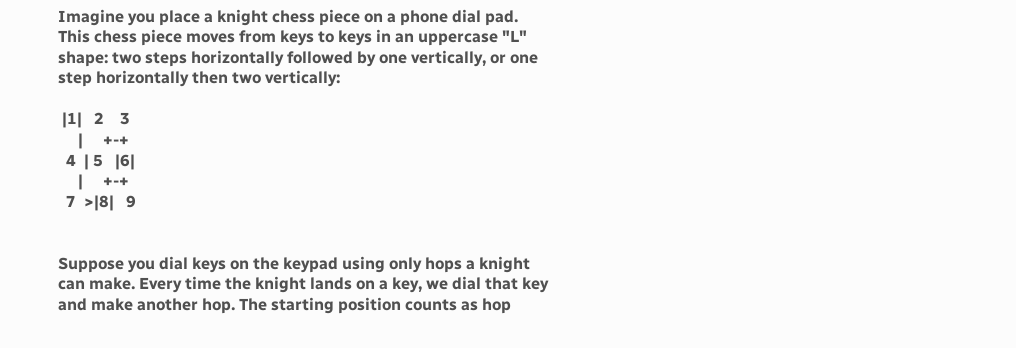Imagine you place a knight chess piece on a phone dial pad. This chess piece moves from keys to keys in an uppercase "L" shape: two steps horizontally followed by one vertically, or one step horizontally then two vertically:

 |1|   2    3
     |     +-+
  4  | 5   |6|
     |     +-+
  7  >|8|   9


Suppose you dial keys on the keypad using only hops a knight can make. Every time the knight lands on a key, we dial that key and make another hop. The starting position counts as hop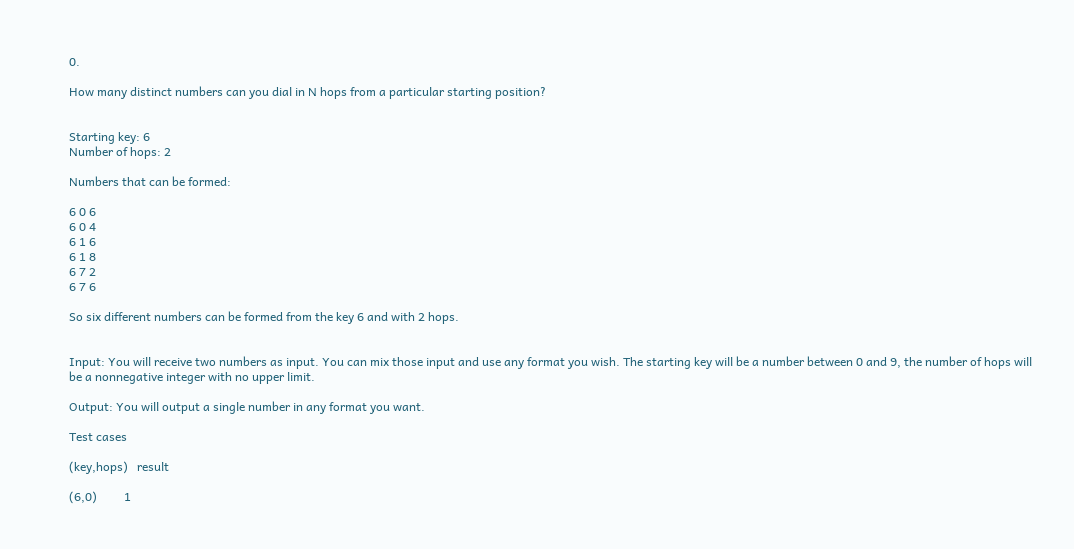0.

How many distinct numbers can you dial in N hops from a particular starting position?


Starting key: 6
Number of hops: 2

Numbers that can be formed:

6 0 6
6 0 4
6 1 6
6 1 8
6 7 2
6 7 6

So six different numbers can be formed from the key 6 and with 2 hops.


Input: You will receive two numbers as input. You can mix those input and use any format you wish. The starting key will be a number between 0 and 9, the number of hops will be a nonnegative integer with no upper limit.

Output: You will output a single number in any format you want.

Test cases

(key,hops)   result

(6,0)         1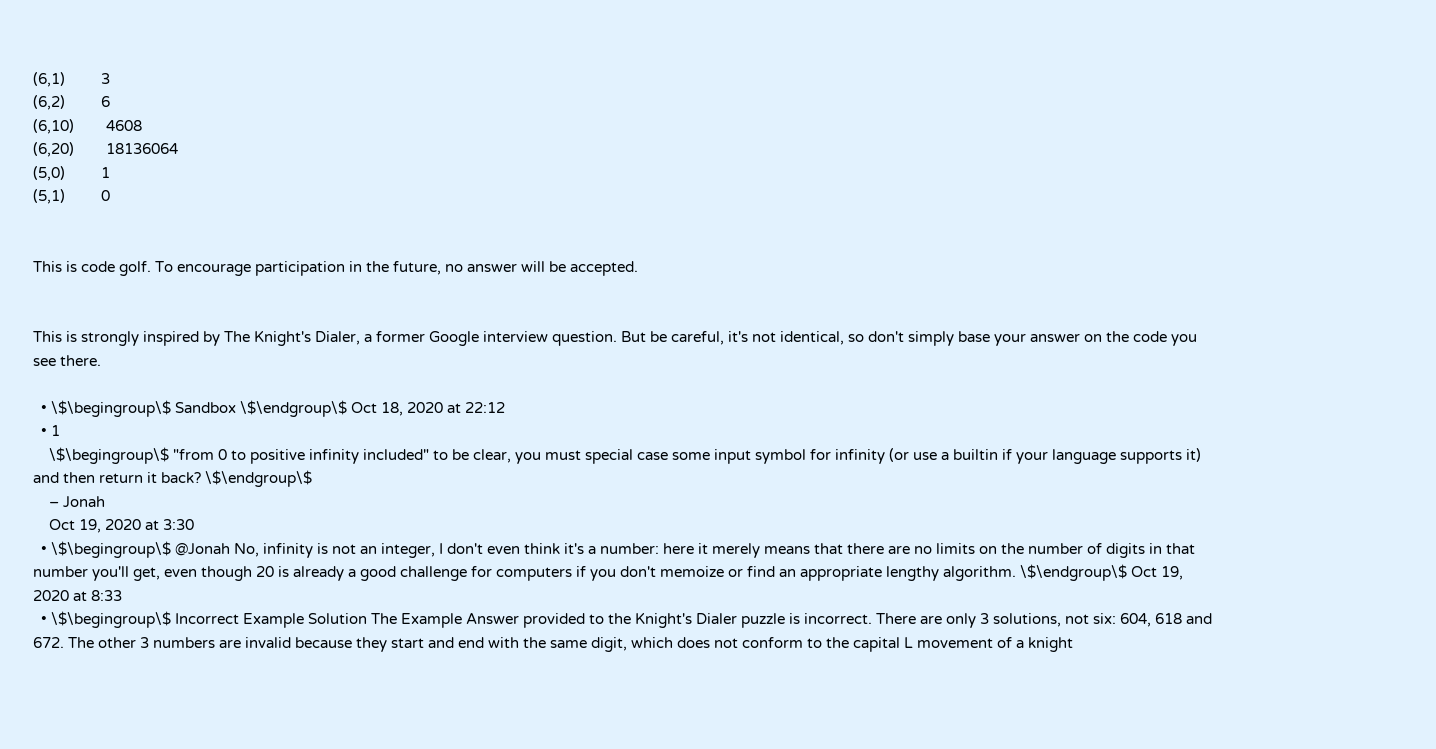(6,1)         3
(6,2)         6
(6,10)        4608
(6,20)        18136064
(5,0)         1
(5,1)         0


This is code golf. To encourage participation in the future, no answer will be accepted.


This is strongly inspired by The Knight's Dialer, a former Google interview question. But be careful, it's not identical, so don't simply base your answer on the code you see there.

  • \$\begingroup\$ Sandbox \$\endgroup\$ Oct 18, 2020 at 22:12
  • 1
    \$\begingroup\$ "from 0 to positive infinity included" to be clear, you must special case some input symbol for infinity (or use a builtin if your language supports it) and then return it back? \$\endgroup\$
    – Jonah
    Oct 19, 2020 at 3:30
  • \$\begingroup\$ @Jonah No, infinity is not an integer, I don't even think it's a number: here it merely means that there are no limits on the number of digits in that number you'll get, even though 20 is already a good challenge for computers if you don't memoize or find an appropriate lengthy algorithm. \$\endgroup\$ Oct 19, 2020 at 8:33
  • \$\begingroup\$ Incorrect Example Solution The Example Answer provided to the Knight's Dialer puzzle is incorrect. There are only 3 solutions, not six: 604, 618 and 672. The other 3 numbers are invalid because they start and end with the same digit, which does not conform to the capital L movement of a knight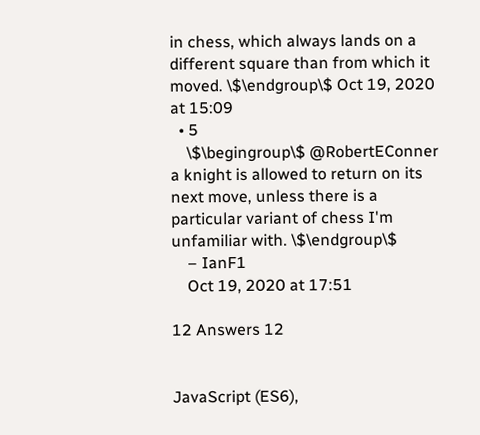in chess, which always lands on a different square than from which it moved. \$\endgroup\$ Oct 19, 2020 at 15:09
  • 5
    \$\begingroup\$ @RobertEConner a knight is allowed to return on its next move, unless there is a particular variant of chess I'm unfamiliar with. \$\endgroup\$
    – IanF1
    Oct 19, 2020 at 17:51

12 Answers 12


JavaScript (ES6),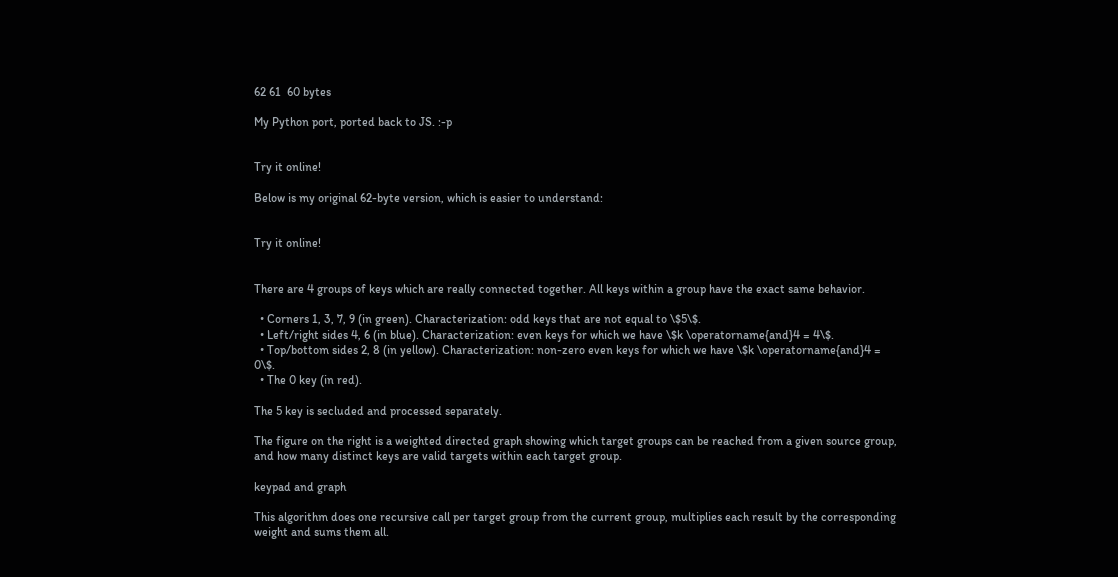62 61  60 bytes

My Python port, ported back to JS. :-p


Try it online!

Below is my original 62-byte version, which is easier to understand:


Try it online!


There are 4 groups of keys which are really connected together. All keys within a group have the exact same behavior.

  • Corners 1, 3, 7, 9 (in green). Characterization: odd keys that are not equal to \$5\$.
  • Left/right sides 4, 6 (in blue). Characterization: even keys for which we have \$k \operatorname{and}4 = 4\$.
  • Top/bottom sides 2, 8 (in yellow). Characterization: non-zero even keys for which we have \$k \operatorname{and}4 = 0\$.
  • The 0 key (in red).

The 5 key is secluded and processed separately.

The figure on the right is a weighted directed graph showing which target groups can be reached from a given source group, and how many distinct keys are valid targets within each target group.

keypad and graph

This algorithm does one recursive call per target group from the current group, multiplies each result by the corresponding weight and sums them all.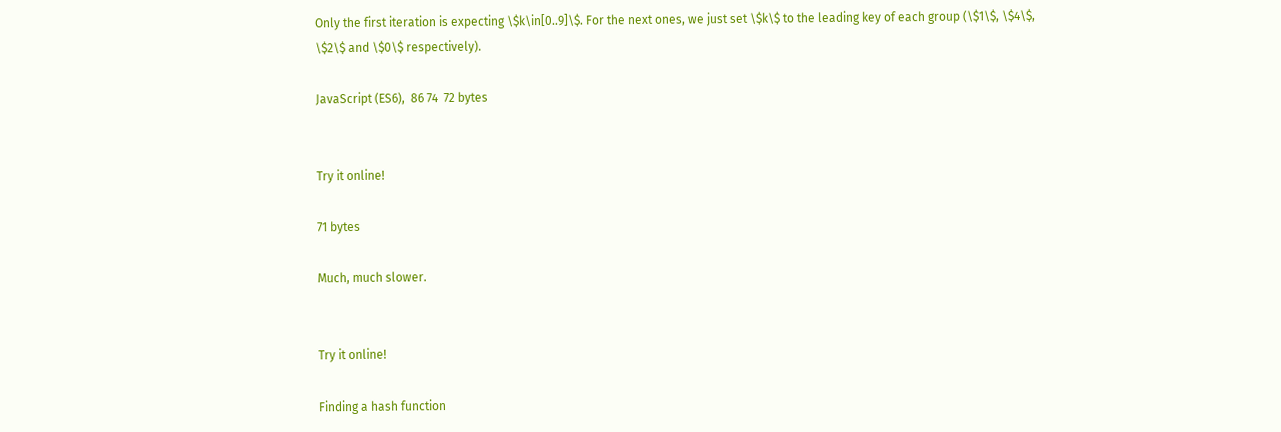Only the first iteration is expecting \$k\in[0..9]\$. For the next ones, we just set \$k\$ to the leading key of each group (\$1\$, \$4\$, \$2\$ and \$0\$ respectively).

JavaScript (ES6),  86 74  72 bytes


Try it online!

71 bytes

Much, much slower.


Try it online!

Finding a hash function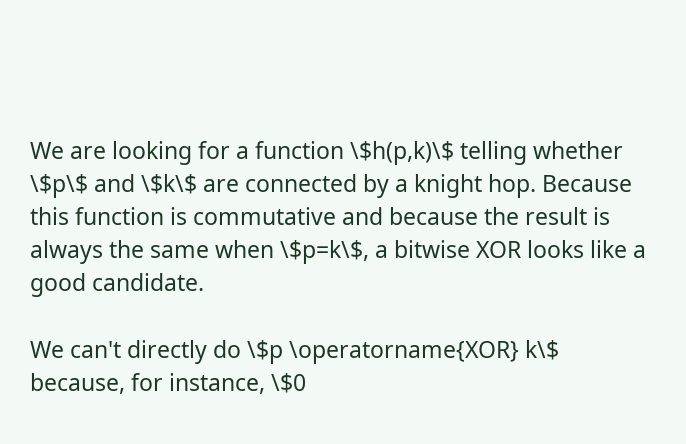We are looking for a function \$h(p,k)\$ telling whether \$p\$ and \$k\$ are connected by a knight hop. Because this function is commutative and because the result is always the same when \$p=k\$, a bitwise XOR looks like a good candidate.

We can't directly do \$p \operatorname{XOR} k\$ because, for instance, \$0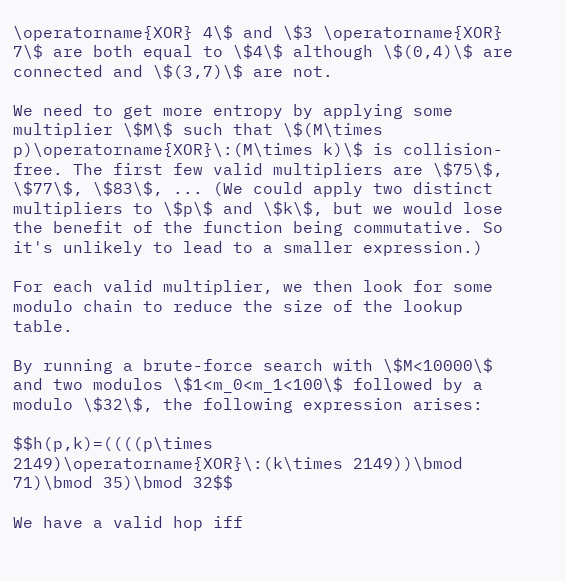\operatorname{XOR} 4\$ and \$3 \operatorname{XOR} 7\$ are both equal to \$4\$ although \$(0,4)\$ are connected and \$(3,7)\$ are not.

We need to get more entropy by applying some multiplier \$M\$ such that \$(M\times p)\operatorname{XOR}\:(M\times k)\$ is collision-free. The first few valid multipliers are \$75\$, \$77\$, \$83\$, ... (We could apply two distinct multipliers to \$p\$ and \$k\$, but we would lose the benefit of the function being commutative. So it's unlikely to lead to a smaller expression.)

For each valid multiplier, we then look for some modulo chain to reduce the size of the lookup table.

By running a brute-force search with \$M<10000\$ and two modulos \$1<m_0<m_1<100\$ followed by a modulo \$32\$, the following expression arises:

$$h(p,k)=((((p\times 2149)\operatorname{XOR}\:(k\times 2149))\bmod 71)\bmod 35)\bmod 32$$

We have a valid hop iff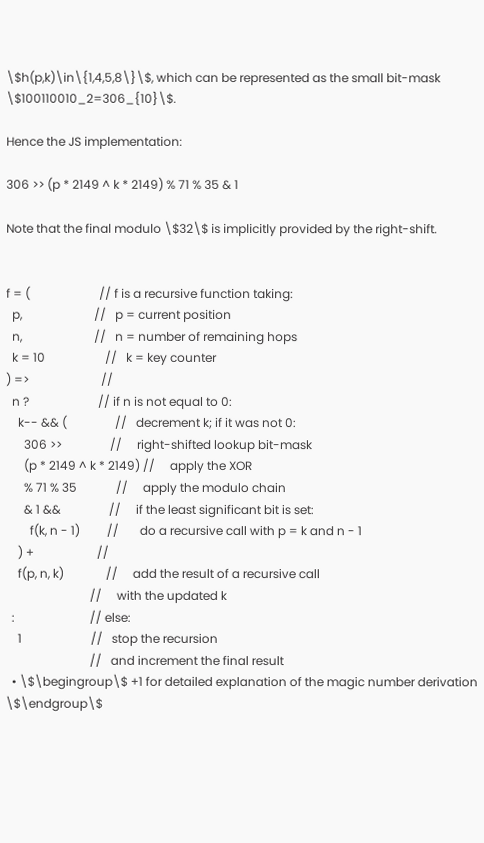\$h(p,k)\in\{1,4,5,8\}\$, which can be represented as the small bit-mask \$100110010_2=306_{10}\$.

Hence the JS implementation:

306 >> (p * 2149 ^ k * 2149) % 71 % 35 & 1

Note that the final modulo \$32\$ is implicitly provided by the right-shift.


f = (                       // f is a recursive function taking:
  p,                        //   p = current position
  n,                        //   n = number of remaining hops
  k = 10                    //   k = key counter
) =>                        //
  n ?                       // if n is not equal to 0:
    k-- && (                //   decrement k; if it was not 0:
      306 >>                //     right-shifted lookup bit-mask
      (p * 2149 ^ k * 2149) //     apply the XOR
      % 71 % 35             //     apply the modulo chain
      & 1 &&                //     if the least significant bit is set:
        f(k, n - 1)         //       do a recursive call with p = k and n - 1
    ) +                     //
    f(p, n, k)              //     add the result of a recursive call
                            //     with the updated k
  :                         // else:
    1                       //   stop the recursion
                            //   and increment the final result
  • \$\begingroup\$ +1 for detailed explanation of the magic number derivation \$\endgroup\$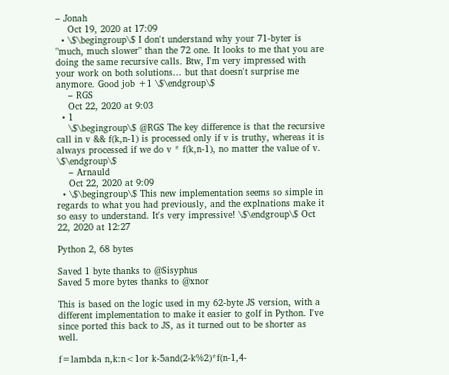– Jonah
    Oct 19, 2020 at 17:09
  • \$\begingroup\$ I don't understand why your 71-byter is "much, much slower" than the 72 one. It looks to me that you are doing the same recursive calls. Btw, I'm very impressed with your work on both solutions... but that doesn't surprise me anymore. Good job +1 \$\endgroup\$
    – RGS
    Oct 22, 2020 at 9:03
  • 1
    \$\begingroup\$ @RGS The key difference is that the recursive call in v && f(k,n-1) is processed only if v is truthy, whereas it is always processed if we do v * f(k,n-1), no matter the value of v. \$\endgroup\$
    – Arnauld
    Oct 22, 2020 at 9:09
  • \$\begingroup\$ This new implementation seems so simple in regards to what you had previously, and the explnations make it so easy to understand. It's very impressive! \$\endgroup\$ Oct 22, 2020 at 12:27

Python 2, 68 bytes

Saved 1 byte thanks to @Sisyphus
Saved 5 more bytes thanks to @xnor

This is based on the logic used in my 62-byte JS version, with a different implementation to make it easier to golf in Python. I've since ported this back to JS, as it turned out to be shorter as well.

f=lambda n,k:n<1or k-5and(2-k%2)*f(n-1,4-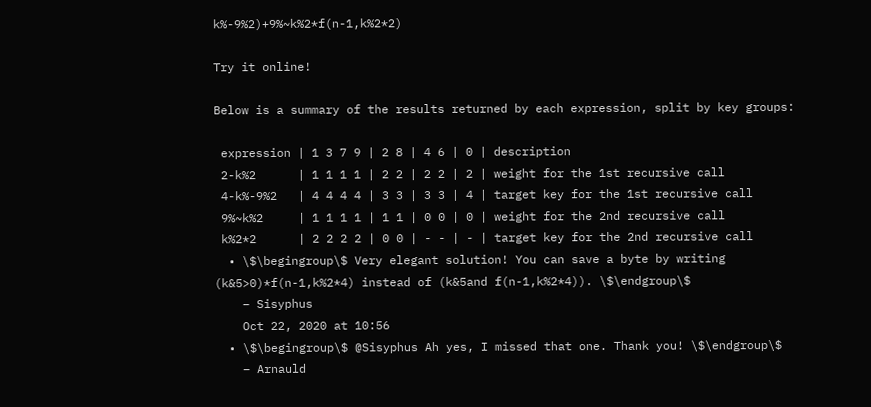k%-9%2)+9%~k%2*f(n-1,k%2*2)

Try it online!

Below is a summary of the results returned by each expression, split by key groups:

 expression | 1 3 7 9 | 2 8 | 4 6 | 0 | description
 2-k%2      | 1 1 1 1 | 2 2 | 2 2 | 2 | weight for the 1st recursive call
 4-k%-9%2   | 4 4 4 4 | 3 3 | 3 3 | 4 | target key for the 1st recursive call
 9%~k%2     | 1 1 1 1 | 1 1 | 0 0 | 0 | weight for the 2nd recursive call
 k%2*2      | 2 2 2 2 | 0 0 | - - | - | target key for the 2nd recursive call
  • \$\begingroup\$ Very elegant solution! You can save a byte by writing (k&5>0)*f(n-1,k%2*4) instead of (k&5and f(n-1,k%2*4)). \$\endgroup\$
    – Sisyphus
    Oct 22, 2020 at 10:56
  • \$\begingroup\$ @Sisyphus Ah yes, I missed that one. Thank you! \$\endgroup\$
    – Arnauld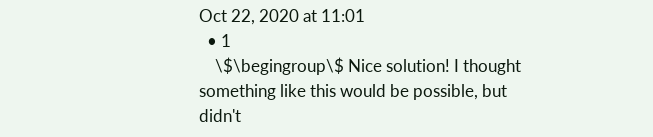Oct 22, 2020 at 11:01
  • 1
    \$\begingroup\$ Nice solution! I thought something like this would be possible, but didn't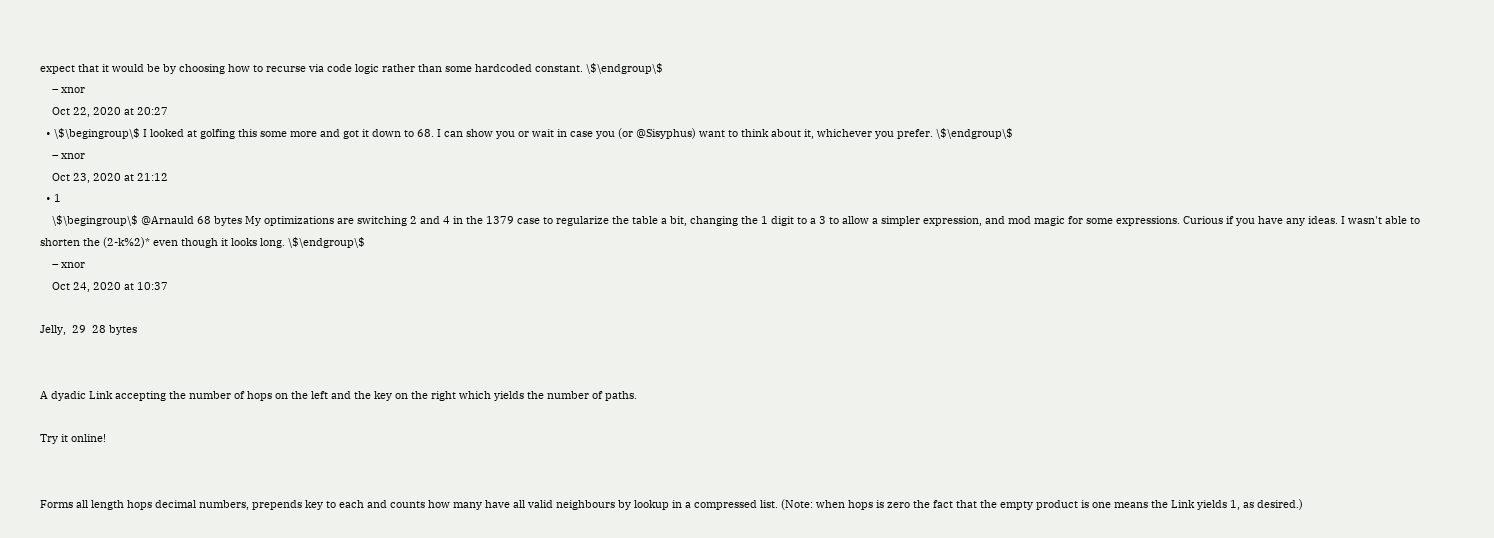expect that it would be by choosing how to recurse via code logic rather than some hardcoded constant. \$\endgroup\$
    – xnor
    Oct 22, 2020 at 20:27
  • \$\begingroup\$ I looked at golfing this some more and got it down to 68. I can show you or wait in case you (or @Sisyphus) want to think about it, whichever you prefer. \$\endgroup\$
    – xnor
    Oct 23, 2020 at 21:12
  • 1
    \$\begingroup\$ @Arnauld 68 bytes My optimizations are switching 2 and 4 in the 1379 case to regularize the table a bit, changing the 1 digit to a 3 to allow a simpler expression, and mod magic for some expressions. Curious if you have any ideas. I wasn't able to shorten the (2-k%2)* even though it looks long. \$\endgroup\$
    – xnor
    Oct 24, 2020 at 10:37

Jelly,  29  28 bytes


A dyadic Link accepting the number of hops on the left and the key on the right which yields the number of paths.

Try it online!


Forms all length hops decimal numbers, prepends key to each and counts how many have all valid neighbours by lookup in a compressed list. (Note: when hops is zero the fact that the empty product is one means the Link yields 1, as desired.)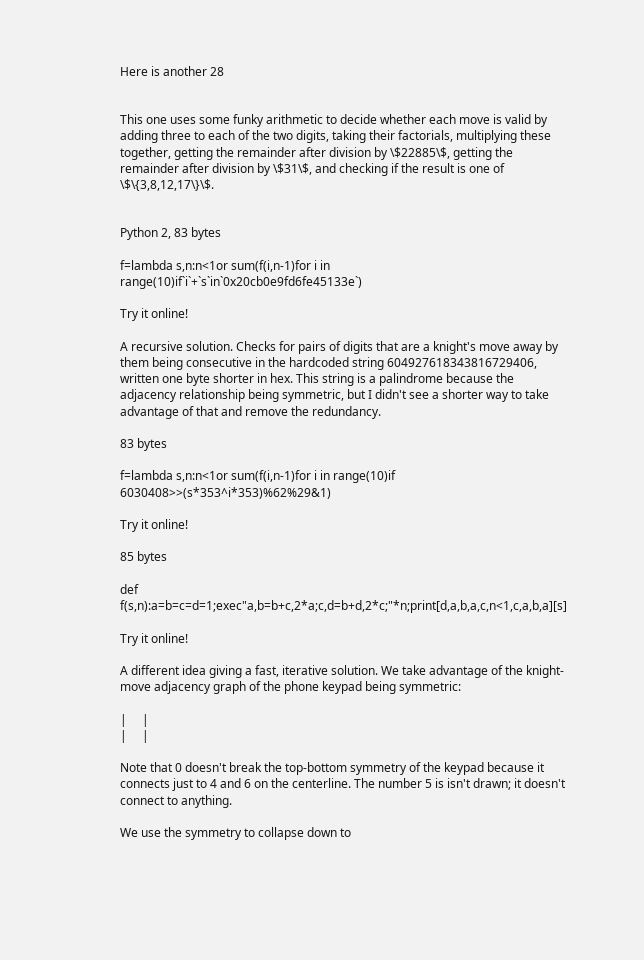Here is another 28


This one uses some funky arithmetic to decide whether each move is valid by adding three to each of the two digits, taking their factorials, multiplying these together, getting the remainder after division by \$22885\$, getting the remainder after division by \$31\$, and checking if the result is one of \$\{3,8,12,17\}\$.


Python 2, 83 bytes

f=lambda s,n:n<1or sum(f(i,n-1)for i in range(10)if`i`+`s`in`0x20cb0e9fd6fe45133e`)

Try it online!

A recursive solution. Checks for pairs of digits that are a knight's move away by them being consecutive in the hardcoded string 604927618343816729406, written one byte shorter in hex. This string is a palindrome because the adjacency relationship being symmetric, but I didn't see a shorter way to take advantage of that and remove the redundancy.

83 bytes

f=lambda s,n:n<1or sum(f(i,n-1)for i in range(10)if 6030408>>(s*353^i*353)%62%29&1)

Try it online!

85 bytes

def f(s,n):a=b=c=d=1;exec"a,b=b+c,2*a;c,d=b+d,2*c;"*n;print[d,a,b,a,c,n<1,c,a,b,a][s]

Try it online!

A different idea giving a fast, iterative solution. We take advantage of the knight-move adjacency graph of the phone keypad being symmetric:

|     |
|     |

Note that 0 doesn't break the top-bottom symmetry of the keypad because it connects just to 4 and 6 on the centerline. The number 5 is isn't drawn; it doesn't connect to anything.

We use the symmetry to collapse down to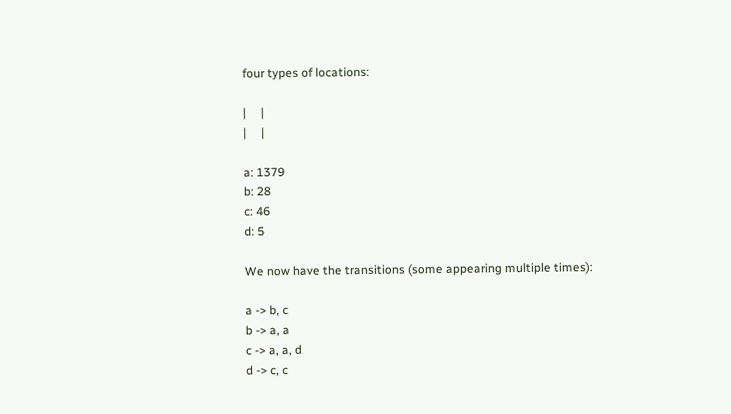four types of locations:

|     |
|     |

a: 1379
b: 28
c: 46
d: 5

We now have the transitions (some appearing multiple times):

a -> b, c
b -> a, a
c -> a, a, d
d -> c, c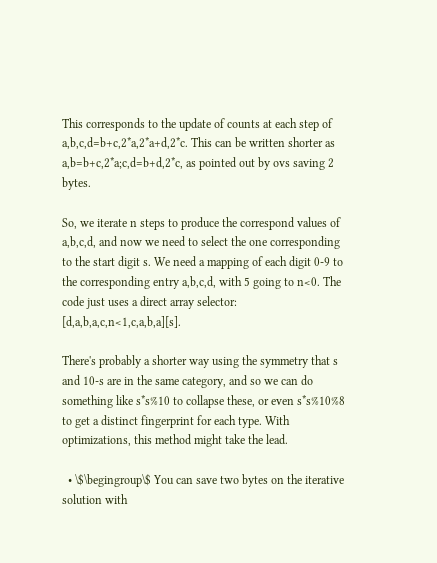This corresponds to the update of counts at each step of a,b,c,d=b+c,2*a,2*a+d,2*c. This can be written shorter as a,b=b+c,2*a;c,d=b+d,2*c, as pointed out by ovs saving 2 bytes.

So, we iterate n steps to produce the correspond values of a,b,c,d, and now we need to select the one corresponding to the start digit s. We need a mapping of each digit 0-9 to the corresponding entry a,b,c,d, with 5 going to n<0. The code just uses a direct array selector: [d,a,b,a,c,n<1,c,a,b,a][s].

There's probably a shorter way using the symmetry that s and 10-s are in the same category, and so we can do something like s*s%10 to collapse these, or even s*s%10%8 to get a distinct fingerprint for each type. With optimizations, this method might take the lead.

  • \$\begingroup\$ You can save two bytes on the iterative solution with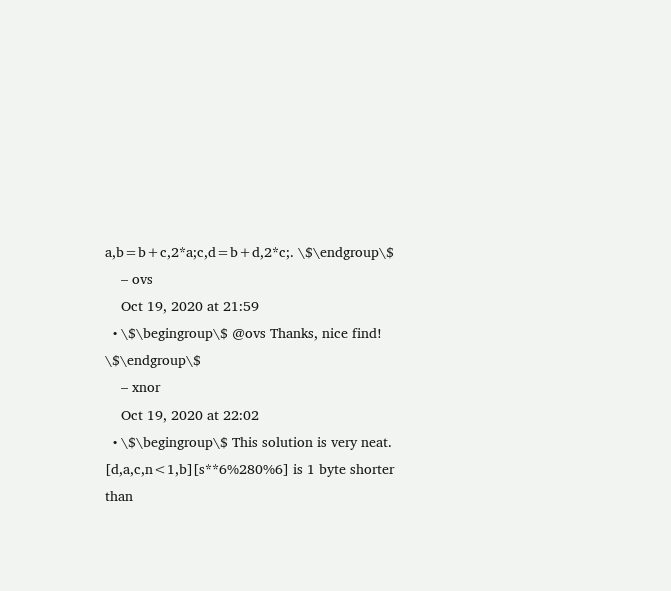a,b=b+c,2*a;c,d=b+d,2*c;. \$\endgroup\$
    – ovs
    Oct 19, 2020 at 21:59
  • \$\begingroup\$ @ovs Thanks, nice find! \$\endgroup\$
    – xnor
    Oct 19, 2020 at 22:02
  • \$\begingroup\$ This solution is very neat. [d,a,c,n<1,b][s**6%280%6] is 1 byte shorter than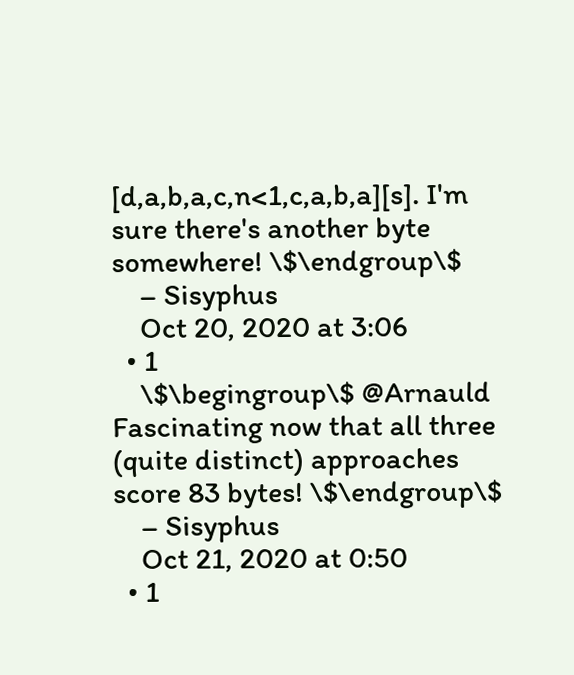[d,a,b,a,c,n<1,c,a,b,a][s]. I'm sure there's another byte somewhere! \$\endgroup\$
    – Sisyphus
    Oct 20, 2020 at 3:06
  • 1
    \$\begingroup\$ @Arnauld Fascinating now that all three (quite distinct) approaches score 83 bytes! \$\endgroup\$
    – Sisyphus
    Oct 21, 2020 at 0:50
  • 1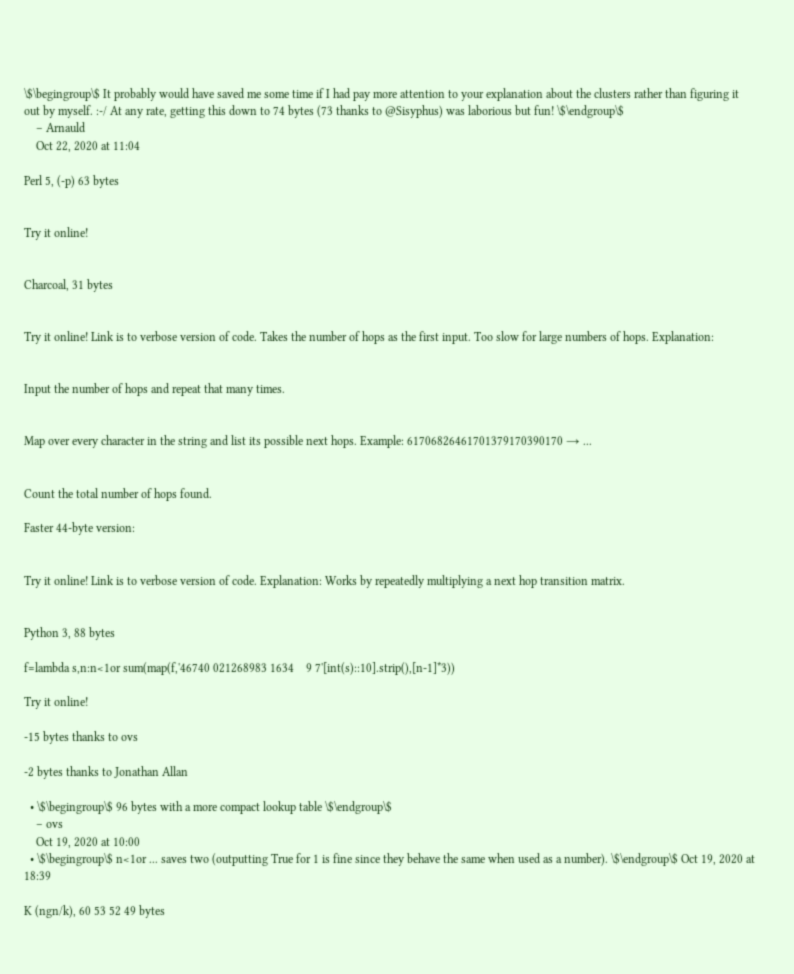\$\begingroup\$ It probably would have saved me some time if I had pay more attention to your explanation about the clusters rather than figuring it out by myself. :-/ At any rate, getting this down to 74 bytes (73 thanks to @Sisyphus) was laborious but fun! \$\endgroup\$
    – Arnauld
    Oct 22, 2020 at 11:04

Perl 5, (-p) 63 bytes


Try it online!


Charcoal, 31 bytes


Try it online! Link is to verbose version of code. Takes the number of hops as the first input. Too slow for large numbers of hops. Explanation:


Input the number of hops and repeat that many times.


Map over every character in the string and list its possible next hops. Example: 61706826461701379170390170 → ...


Count the total number of hops found.

Faster 44-byte version:


Try it online! Link is to verbose version of code. Explanation: Works by repeatedly multiplying a next hop transition matrix.


Python 3, 88 bytes

f=lambda s,n:n<1or sum(map(f,'46740 021268983 1634    9 7'[int(s)::10].strip(),[n-1]*3))

Try it online!

-15 bytes thanks to ovs

-2 bytes thanks to Jonathan Allan

  • \$\begingroup\$ 96 bytes with a more compact lookup table \$\endgroup\$
    – ovs
    Oct 19, 2020 at 10:00
  • \$\begingroup\$ n<1or ... saves two (outputting True for 1 is fine since they behave the same when used as a number). \$\endgroup\$ Oct 19, 2020 at 18:39

K (ngn/k), 60 53 52 49 bytes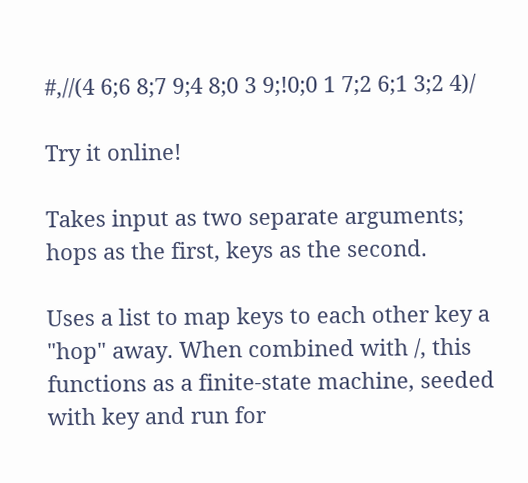#,//(4 6;6 8;7 9;4 8;0 3 9;!0;0 1 7;2 6;1 3;2 4)/

Try it online!

Takes input as two separate arguments; hops as the first, keys as the second.

Uses a list to map keys to each other key a "hop" away. When combined with /, this functions as a finite-state machine, seeded with key and run for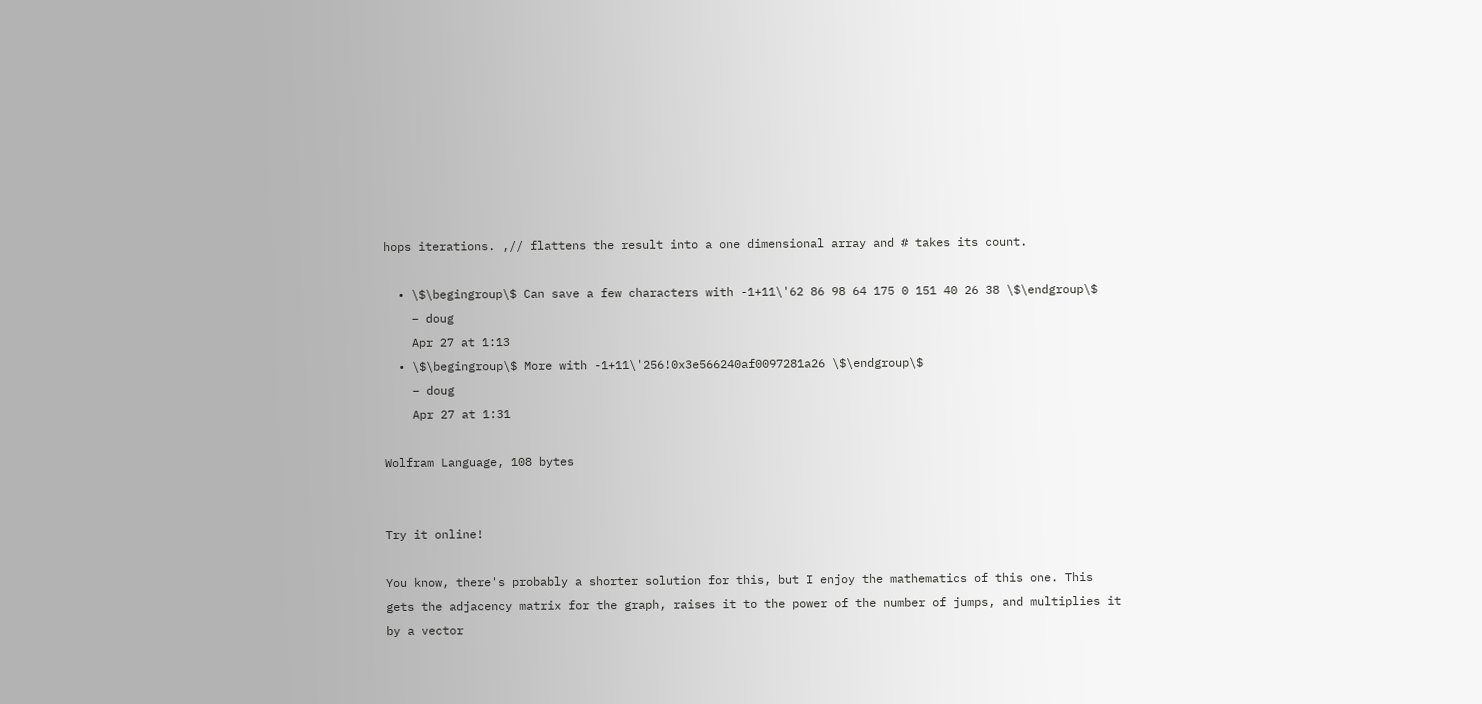hops iterations. ,// flattens the result into a one dimensional array and # takes its count.

  • \$\begingroup\$ Can save a few characters with -1+11\'62 86 98 64 175 0 151 40 26 38 \$\endgroup\$
    – doug
    Apr 27 at 1:13
  • \$\begingroup\$ More with -1+11\'256!0x3e566240af0097281a26 \$\endgroup\$
    – doug
    Apr 27 at 1:31

Wolfram Language, 108 bytes


Try it online!

You know, there's probably a shorter solution for this, but I enjoy the mathematics of this one. This gets the adjacency matrix for the graph, raises it to the power of the number of jumps, and multiplies it by a vector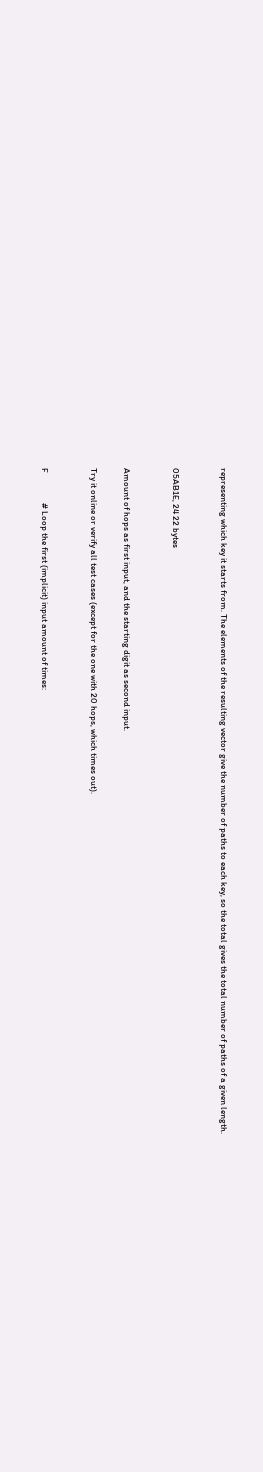representing which key it starts from. The elements of the resulting vector give the number of paths to each key, so the total gives the total number of paths of a given length.


05AB1E, 24 22 bytes


Amount of hops as first input, and the starting digit as second input.

Try it online or verify all test cases (except for the one with 20 hops, which times out).


F               # Loop the first (implicit) input amount of times: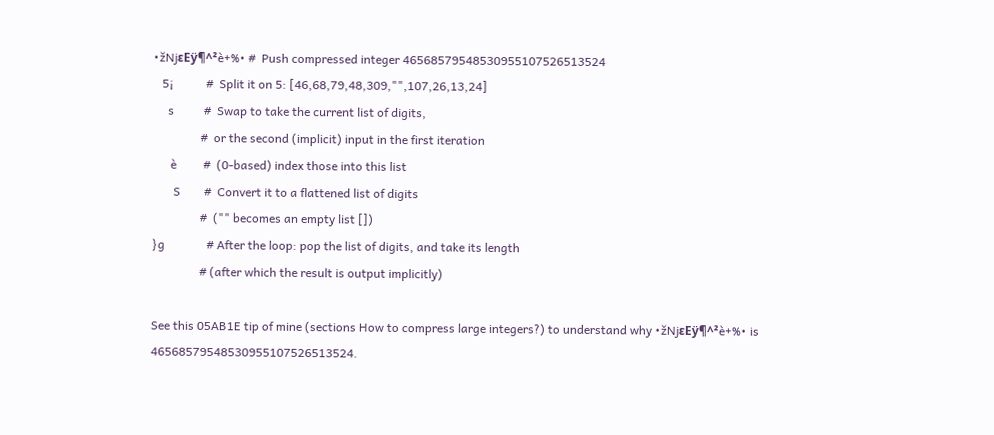•žNjεEÿ¶^²è+%• #  Push compressed integer 46568579548530955107526513524
   5¡           #  Split it on 5: [46,68,79,48,309,"",107,26,13,24]
     s          #  Swap to take the current list of digits,
                #  or the second (implicit) input in the first iteration
      è         #  (0-based) index those into this list
       S        #  Convert it to a flattened list of digits
                #  ("" becomes an empty list [])
}g              # After the loop: pop the list of digits, and take its length
                # (after which the result is output implicitly)

See this 05AB1E tip of mine (sections How to compress large integers?) to understand why •žNjεEÿ¶^²è+%• is 46568579548530955107526513524.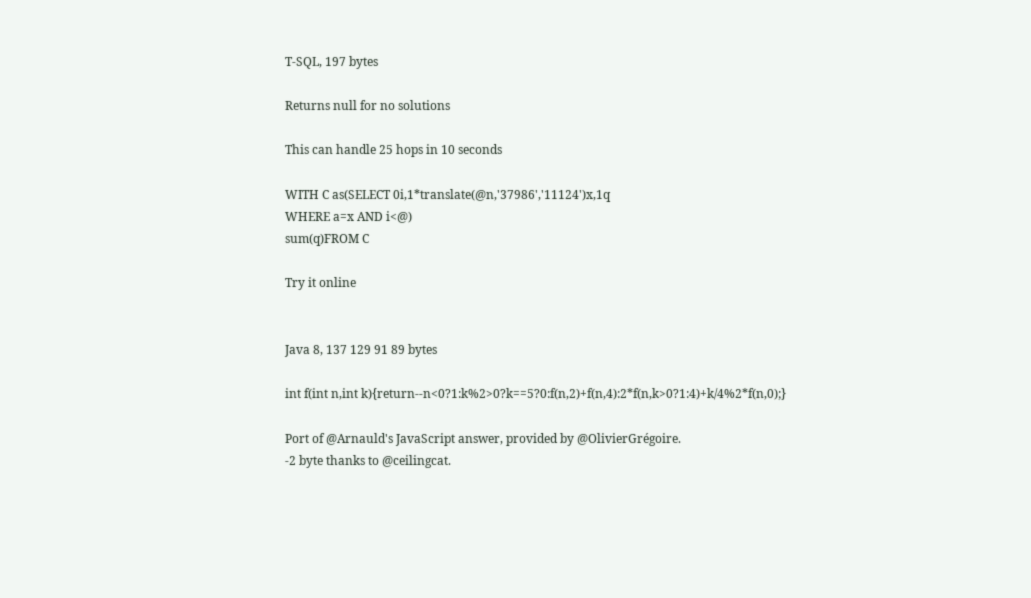T-SQL, 197 bytes

Returns null for no solutions

This can handle 25 hops in 10 seconds

WITH C as(SELECT 0i,1*translate(@n,'37986','11124')x,1q
WHERE a=x AND i<@)
sum(q)FROM C

Try it online


Java 8, 137 129 91 89 bytes

int f(int n,int k){return--n<0?1:k%2>0?k==5?0:f(n,2)+f(n,4):2*f(n,k>0?1:4)+k/4%2*f(n,0);}

Port of @Arnauld's JavaScript answer, provided by @OlivierGrégoire.
-2 byte thanks to @ceilingcat.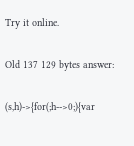Try it online.

Old 137 129 bytes answer:

(s,h)->{for(;h-->0;){var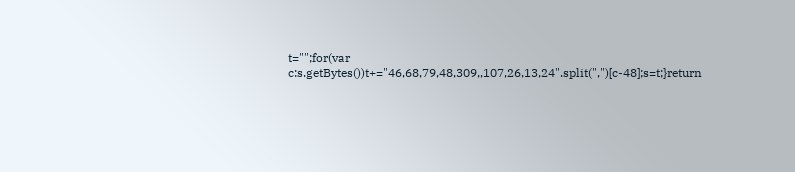t="";for(var c:s.getBytes())t+="46,68,79,48,309,,107,26,13,24".split(",")[c-48];s=t;}return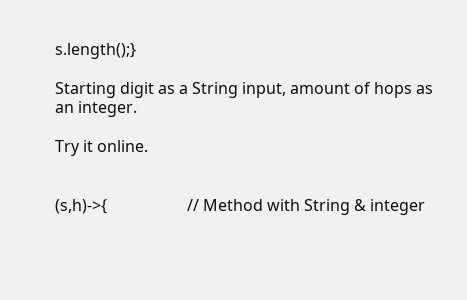s.length();}

Starting digit as a String input, amount of hops as an integer.

Try it online.


(s,h)->{                    // Method with String & integer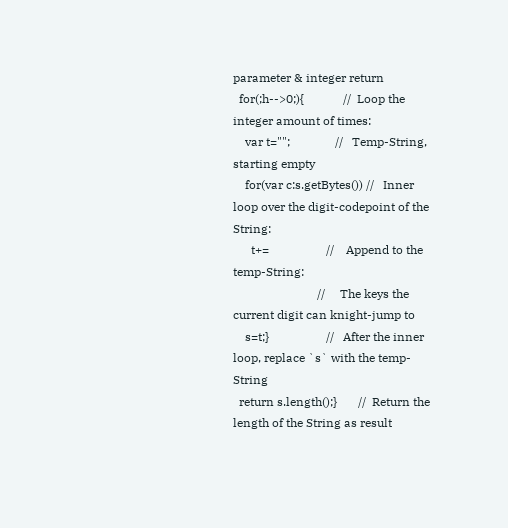parameter & integer return
  for(;h-->0;){             //  Loop the integer amount of times:
    var t="";               //   Temp-String, starting empty
    for(var c:s.getBytes()) //   Inner loop over the digit-codepoint of the String:
      t+=                   //    Append to the temp-String:
                            //     The keys the current digit can knight-jump to
    s=t;}                   //   After the inner loop, replace `s` with the temp-String
  return s.length();}       //  Return the length of the String as result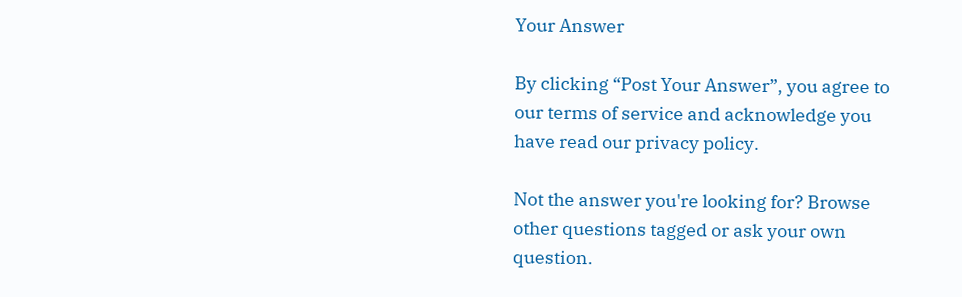Your Answer

By clicking “Post Your Answer”, you agree to our terms of service and acknowledge you have read our privacy policy.

Not the answer you're looking for? Browse other questions tagged or ask your own question.